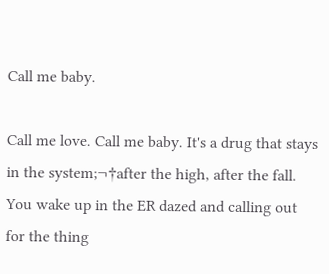Call me baby.

Call me love. Call me baby. It's a drug that stays in the system;¬†after the high, after the fall. You wake up in the ER dazed and calling out for the thing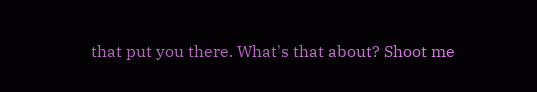that put you there. What's that about? Shoot me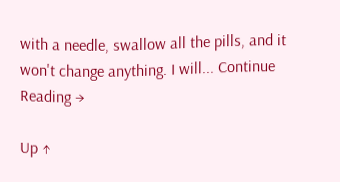with a needle, swallow all the pills, and it won't change anything. I will... Continue Reading →

Up ↑